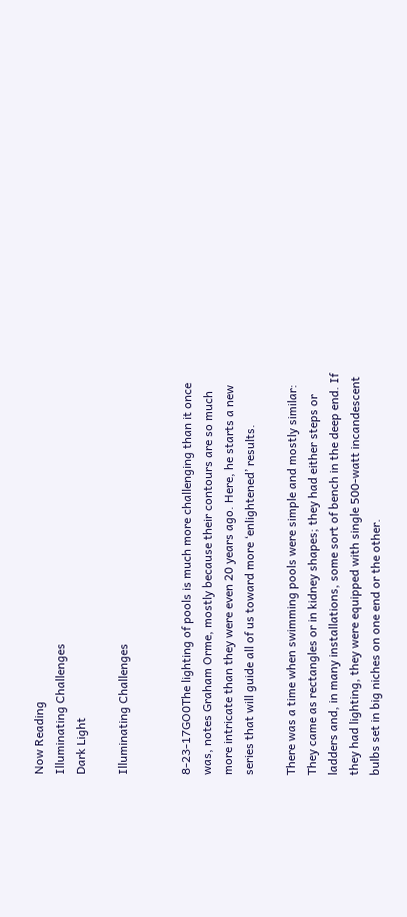Now Reading
Illuminating Challenges
Dark Light

Illuminating Challenges


8-23-17GO0The lighting of pools is much more challenging than it once was, notes Graham Orme, mostly because their contours are so much more intricate than they were even 20 years ago. Here, he starts a new series that will guide all of us toward more ‘enlightened’ results.

There was a time when swimming pools were simple and mostly similar: They came as rectangles or in kidney shapes; they had either steps or ladders and, in many installations, some sort of bench in the deep end. If they had lighting, they were equipped with single 500-watt incandescent bulbs set in big niches on one end or the other.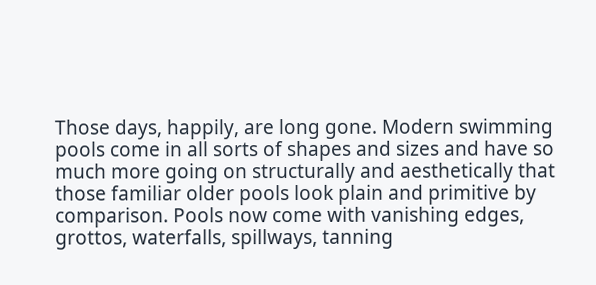Those days, happily, are long gone. Modern swimming pools come in all sorts of shapes and sizes and have so much more going on structurally and aesthetically that those familiar older pools look plain and primitive by comparison. Pools now come with vanishing edges, grottos, waterfalls, spillways, tanning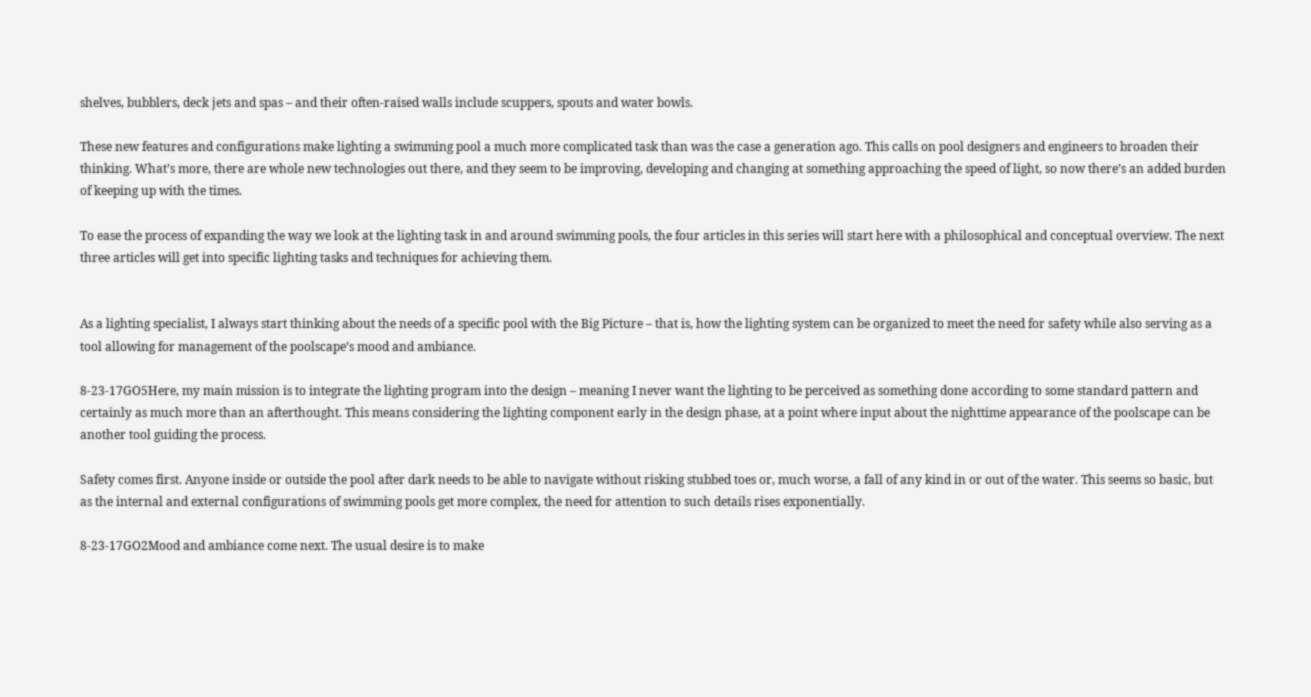shelves, bubblers, deck jets and spas – and their often-raised walls include scuppers, spouts and water bowls.

These new features and configurations make lighting a swimming pool a much more complicated task than was the case a generation ago. This calls on pool designers and engineers to broaden their thinking. What’s more, there are whole new technologies out there, and they seem to be improving, developing and changing at something approaching the speed of light, so now there’s an added burden of keeping up with the times.

To ease the process of expanding the way we look at the lighting task in and around swimming pools, the four articles in this series will start here with a philosophical and conceptual overview. The next three articles will get into specific lighting tasks and techniques for achieving them.


As a lighting specialist, I always start thinking about the needs of a specific pool with the Big Picture – that is, how the lighting system can be organized to meet the need for safety while also serving as a tool allowing for management of the poolscape’s mood and ambiance.

8-23-17GO5Here, my main mission is to integrate the lighting program into the design – meaning I never want the lighting to be perceived as something done according to some standard pattern and certainly as much more than an afterthought. This means considering the lighting component early in the design phase, at a point where input about the nighttime appearance of the poolscape can be another tool guiding the process.

Safety comes first. Anyone inside or outside the pool after dark needs to be able to navigate without risking stubbed toes or, much worse, a fall of any kind in or out of the water. This seems so basic, but as the internal and external configurations of swimming pools get more complex, the need for attention to such details rises exponentially.

8-23-17GO2Mood and ambiance come next. The usual desire is to make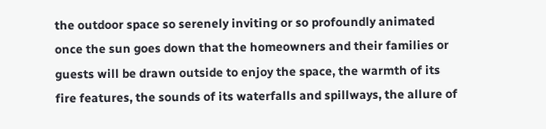the outdoor space so serenely inviting or so profoundly animated once the sun goes down that the homeowners and their families or guests will be drawn outside to enjoy the space, the warmth of its fire features, the sounds of its waterfalls and spillways, the allure of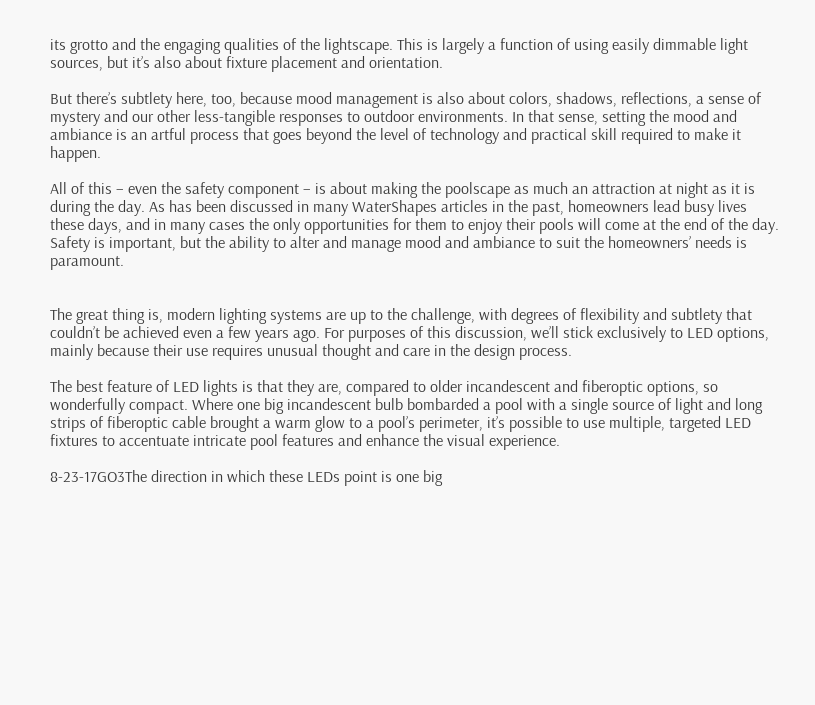its grotto and the engaging qualities of the lightscape. This is largely a function of using easily dimmable light sources, but it’s also about fixture placement and orientation.

But there’s subtlety here, too, because mood management is also about colors, shadows, reflections, a sense of mystery and our other less-tangible responses to outdoor environments. In that sense, setting the mood and ambiance is an artful process that goes beyond the level of technology and practical skill required to make it happen.

All of this – even the safety component – is about making the poolscape as much an attraction at night as it is during the day. As has been discussed in many WaterShapes articles in the past, homeowners lead busy lives these days, and in many cases the only opportunities for them to enjoy their pools will come at the end of the day. Safety is important, but the ability to alter and manage mood and ambiance to suit the homeowners’ needs is paramount.


The great thing is, modern lighting systems are up to the challenge, with degrees of flexibility and subtlety that couldn’t be achieved even a few years ago. For purposes of this discussion, we’ll stick exclusively to LED options, mainly because their use requires unusual thought and care in the design process.

The best feature of LED lights is that they are, compared to older incandescent and fiberoptic options, so wonderfully compact. Where one big incandescent bulb bombarded a pool with a single source of light and long strips of fiberoptic cable brought a warm glow to a pool’s perimeter, it’s possible to use multiple, targeted LED fixtures to accentuate intricate pool features and enhance the visual experience.

8-23-17GO3The direction in which these LEDs point is one big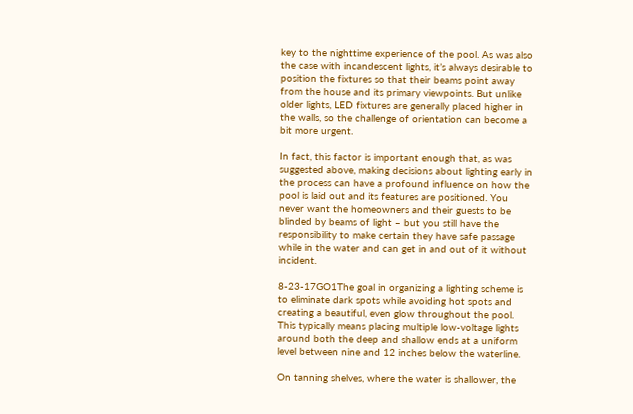key to the nighttime experience of the pool. As was also the case with incandescent lights, it’s always desirable to position the fixtures so that their beams point away from the house and its primary viewpoints. But unlike older lights, LED fixtures are generally placed higher in the walls, so the challenge of orientation can become a bit more urgent.

In fact, this factor is important enough that, as was suggested above, making decisions about lighting early in the process can have a profound influence on how the pool is laid out and its features are positioned. You never want the homeowners and their guests to be blinded by beams of light – but you still have the responsibility to make certain they have safe passage while in the water and can get in and out of it without incident.

8-23-17GO1The goal in organizing a lighting scheme is to eliminate dark spots while avoiding hot spots and creating a beautiful, even glow throughout the pool. This typically means placing multiple low-voltage lights around both the deep and shallow ends at a uniform level between nine and 12 inches below the waterline.

On tanning shelves, where the water is shallower, the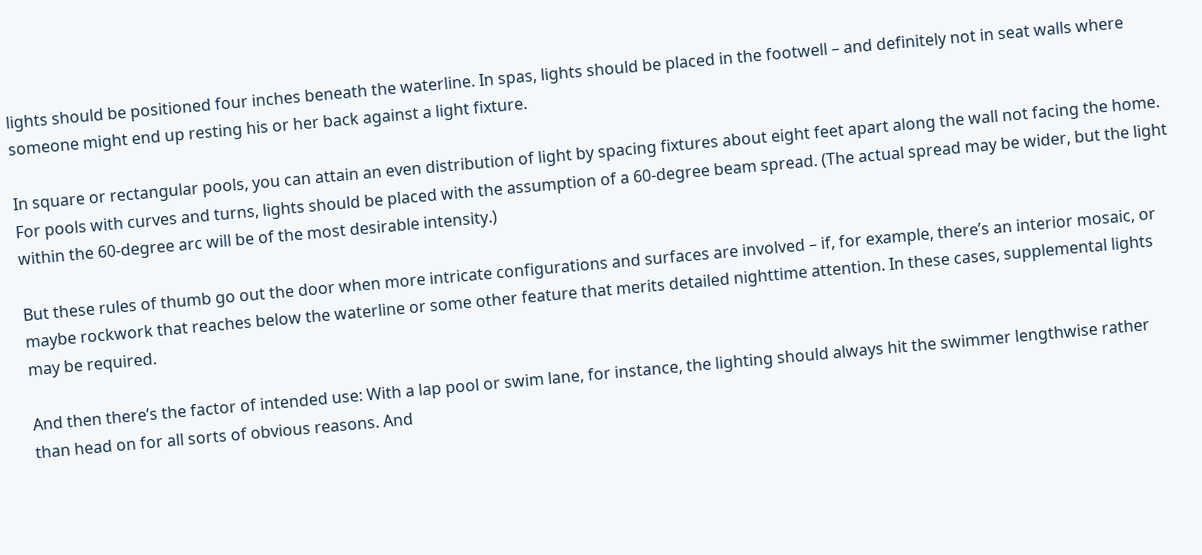lights should be positioned four inches beneath the waterline. In spas, lights should be placed in the footwell – and definitely not in seat walls where someone might end up resting his or her back against a light fixture.

In square or rectangular pools, you can attain an even distribution of light by spacing fixtures about eight feet apart along the wall not facing the home. For pools with curves and turns, lights should be placed with the assumption of a 60-degree beam spread. (The actual spread may be wider, but the light within the 60-degree arc will be of the most desirable intensity.)

But these rules of thumb go out the door when more intricate configurations and surfaces are involved – if, for example, there’s an interior mosaic, or maybe rockwork that reaches below the waterline or some other feature that merits detailed nighttime attention. In these cases, supplemental lights may be required.

And then there’s the factor of intended use: With a lap pool or swim lane, for instance, the lighting should always hit the swimmer lengthwise rather than head on for all sorts of obvious reasons. And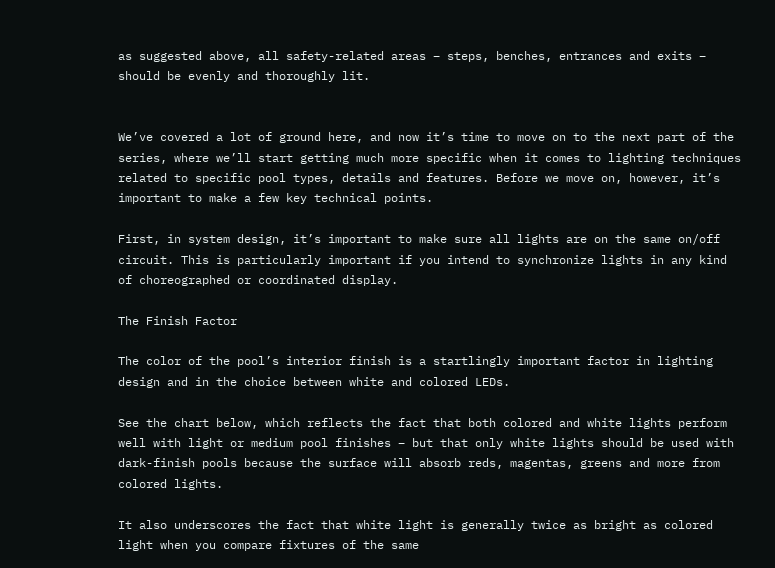as suggested above, all safety-related areas – steps, benches, entrances and exits – should be evenly and thoroughly lit.


We’ve covered a lot of ground here, and now it’s time to move on to the next part of the series, where we’ll start getting much more specific when it comes to lighting techniques related to specific pool types, details and features. Before we move on, however, it’s important to make a few key technical points.

First, in system design, it’s important to make sure all lights are on the same on/off circuit. This is particularly important if you intend to synchronize lights in any kind of choreographed or coordinated display.

The Finish Factor

The color of the pool’s interior finish is a startlingly important factor in lighting design and in the choice between white and colored LEDs.

See the chart below, which reflects the fact that both colored and white lights perform well with light or medium pool finishes – but that only white lights should be used with dark-finish pools because the surface will absorb reds, magentas, greens and more from colored lights.

It also underscores the fact that white light is generally twice as bright as colored light when you compare fixtures of the same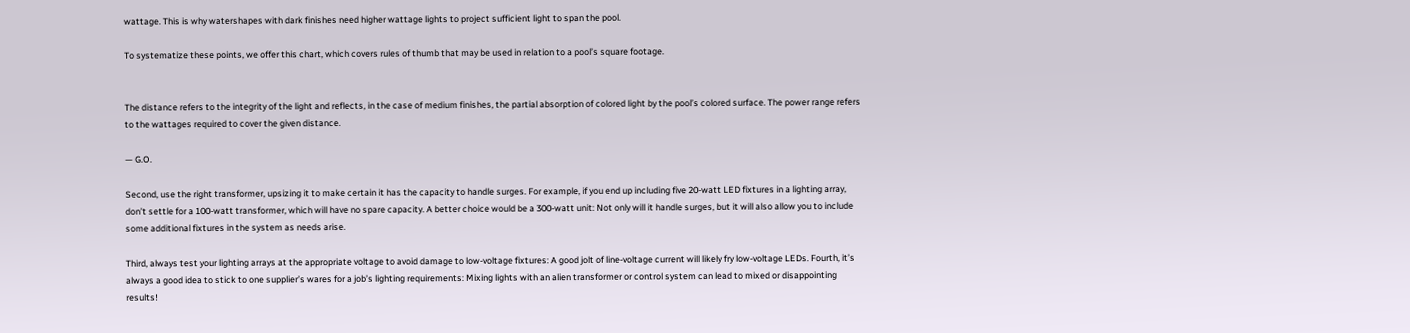wattage. This is why watershapes with dark finishes need higher wattage lights to project sufficient light to span the pool.

To systematize these points, we offer this chart, which covers rules of thumb that may be used in relation to a pool’s square footage.


The distance refers to the integrity of the light and reflects, in the case of medium finishes, the partial absorption of colored light by the pool’s colored surface. The power range refers to the wattages required to cover the given distance.

— G.O.

Second, use the right transformer, upsizing it to make certain it has the capacity to handle surges. For example, if you end up including five 20-watt LED fixtures in a lighting array, don’t settle for a 100-watt transformer, which will have no spare capacity. A better choice would be a 300-watt unit: Not only will it handle surges, but it will also allow you to include some additional fixtures in the system as needs arise.

Third, always test your lighting arrays at the appropriate voltage to avoid damage to low-voltage fixtures: A good jolt of line-voltage current will likely fry low-voltage LEDs. Fourth, it’s always a good idea to stick to one supplier’s wares for a job’s lighting requirements: Mixing lights with an alien transformer or control system can lead to mixed or disappointing results!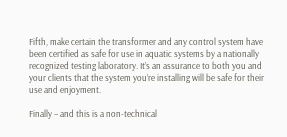Fifth, make certain the transformer and any control system have been certified as safe for use in aquatic systems by a nationally recognized testing laboratory. It’s an assurance to both you and your clients that the system you’re installing will be safe for their use and enjoyment.

Finally – and this is a non-technical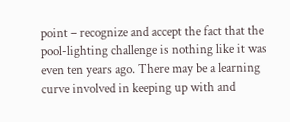point – recognize and accept the fact that the pool-lighting challenge is nothing like it was even ten years ago. There may be a learning curve involved in keeping up with and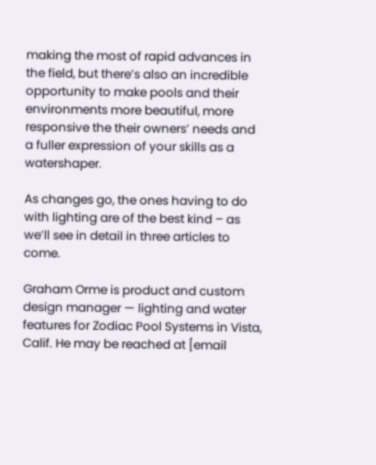making the most of rapid advances in the field, but there’s also an incredible opportunity to make pools and their environments more beautiful, more responsive the their owners’ needs and a fuller expression of your skills as a watershaper.

As changes go, the ones having to do with lighting are of the best kind – as we’ll see in detail in three articles to come.

Graham Orme is product and custom design manager — lighting and water features for Zodiac Pool Systems in Vista, Calif. He may be reached at [email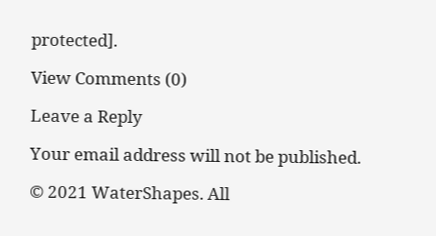protected].

View Comments (0)

Leave a Reply

Your email address will not be published.

© 2021 WaterShapes. All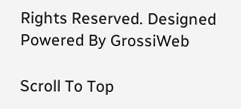Rights Reserved. Designed Powered By GrossiWeb

Scroll To Top